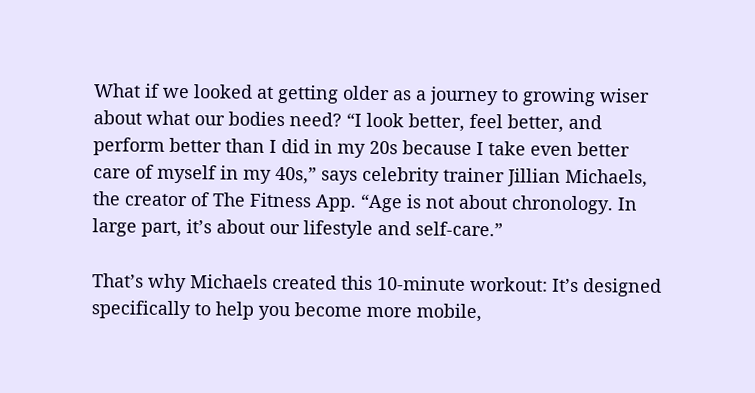What if we looked at getting older as a journey to growing wiser about what our bodies need? “I look better, feel better, and perform better than I did in my 20s because I take even better care of myself in my 40s,” says celebrity trainer Jillian Michaels, the creator of The Fitness App. “Age is not about chronology. In large part, it’s about our lifestyle and self-care.”

That’s why Michaels created this 10-minute workout: It’s designed specifically to help you become more mobile,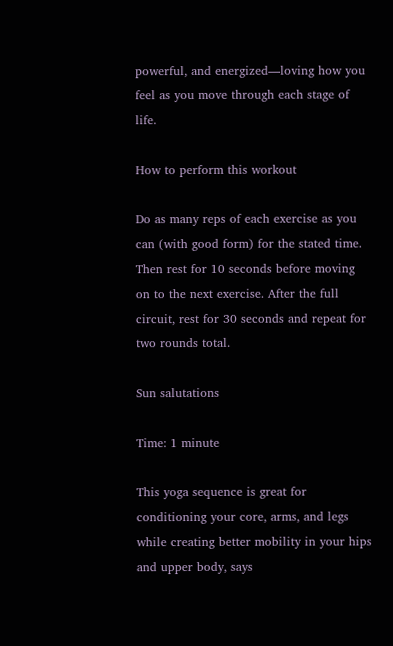powerful, and energized—loving how you feel as you move through each stage of life.

How to perform this workout

Do as many reps of each exercise as you can (with good form) for the stated time. Then rest for 10 seconds before moving on to the next exercise. After the full circuit, rest for 30 seconds and repeat for two rounds total.

Sun salutations

Time: 1 minute

This yoga sequence is great for conditioning your core, arms, and legs while creating better mobility in your hips and upper body, says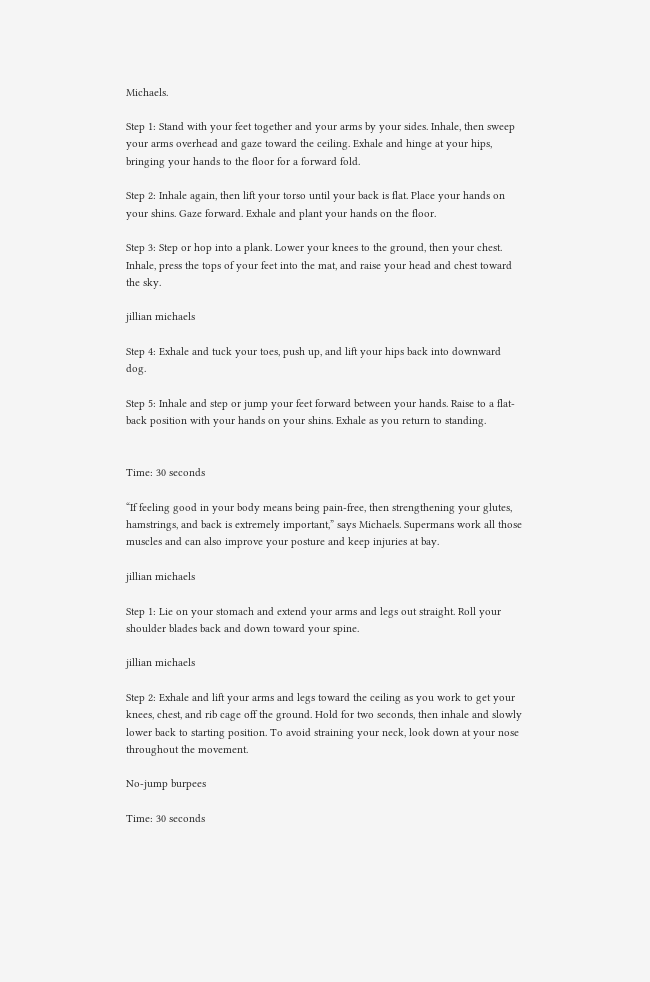Michaels.

Step 1: Stand with your feet together and your arms by your sides. Inhale, then sweep your arms overhead and gaze toward the ceiling. Exhale and hinge at your hips, bringing your hands to the floor for a forward fold.

Step 2: Inhale again, then lift your torso until your back is flat. Place your hands on your shins. Gaze forward. Exhale and plant your hands on the floor.

Step 3: Step or hop into a plank. Lower your knees to the ground, then your chest. Inhale, press the tops of your feet into the mat, and raise your head and chest toward the sky.

jillian michaels

Step 4: Exhale and tuck your toes, push up, and lift your hips back into downward dog.

Step 5: Inhale and step or jump your feet forward between your hands. Raise to a flat-back position with your hands on your shins. Exhale as you return to standing.


Time: 30 seconds

“If feeling good in your body means being pain-free, then strengthening your glutes, hamstrings, and back is extremely important,” says Michaels. Supermans work all those muscles and can also improve your posture and keep injuries at bay.

jillian michaels

Step 1: Lie on your stomach and extend your arms and legs out straight. Roll your shoulder blades back and down toward your spine.

jillian michaels

Step 2: Exhale and lift your arms and legs toward the ceiling as you work to get your knees, chest, and rib cage off the ground. Hold for two seconds, then inhale and slowly lower back to starting position. To avoid straining your neck, look down at your nose throughout the movement.

No-jump burpees

Time: 30 seconds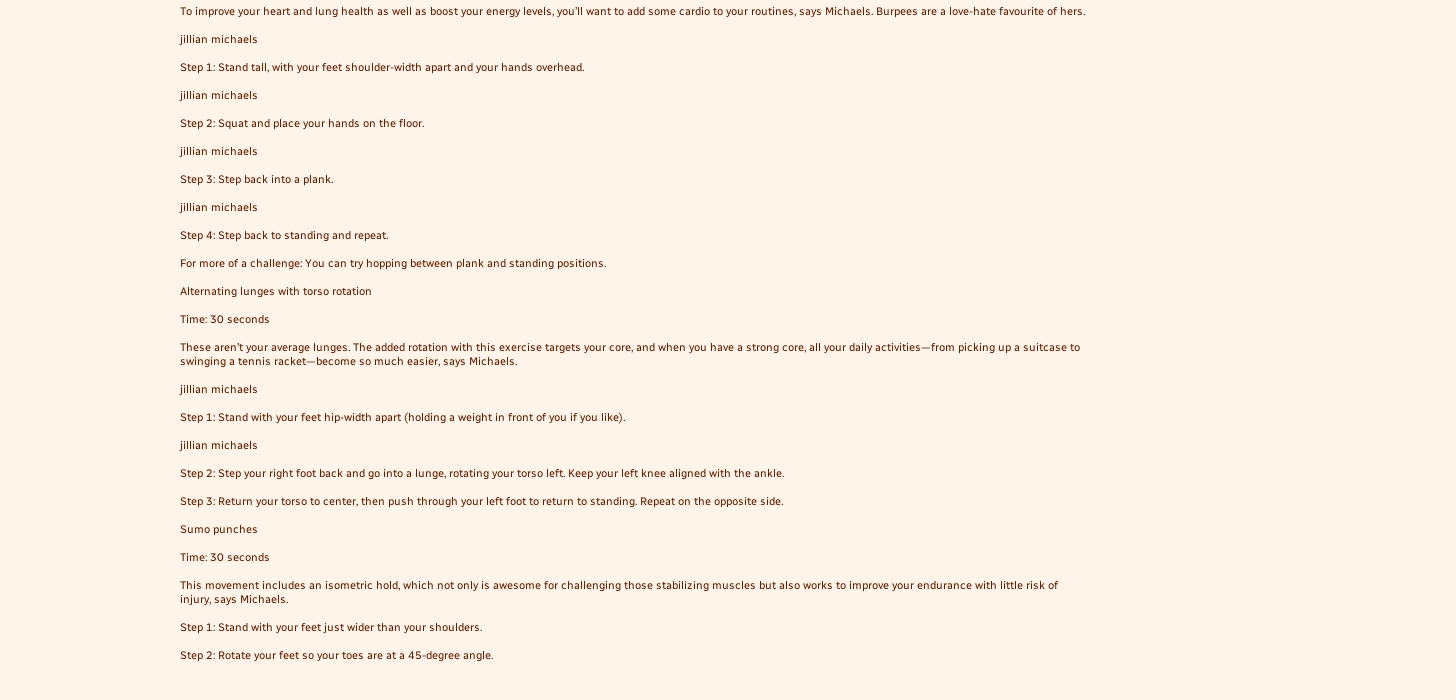To improve your heart and lung health as well as boost your energy levels, you’ll want to add some cardio to your routines, says Michaels. Burpees are a love-hate favourite of hers.

jillian michaels

Step 1: Stand tall, with your feet shoulder-width apart and your hands overhead.

jillian michaels

Step 2: Squat and place your hands on the floor.

jillian michaels

Step 3: Step back into a plank.

jillian michaels

Step 4: Step back to standing and repeat.

For more of a challenge: You can try hopping between plank and standing positions.

Alternating lunges with torso rotation

Time: 30 seconds

These aren’t your average lunges. The added rotation with this exercise targets your core, and when you have a strong core, all your daily activities—from picking up a suitcase to swinging a tennis racket—become so much easier, says Michaels.

jillian michaels

Step 1: Stand with your feet hip-width apart (holding a weight in front of you if you like).

jillian michaels

Step 2: Step your right foot back and go into a lunge, rotating your torso left. Keep your left knee aligned with the ankle.

Step 3: Return your torso to center, then push through your left foot to return to standing. Repeat on the opposite side.

Sumo punches

Time: 30 seconds

This movement includes an isometric hold, which not only is awesome for challenging those stabilizing muscles but also works to improve your endurance with little risk of injury, says Michaels.

Step 1: Stand with your feet just wider than your shoulders.

Step 2: Rotate your feet so your toes are at a 45-degree angle.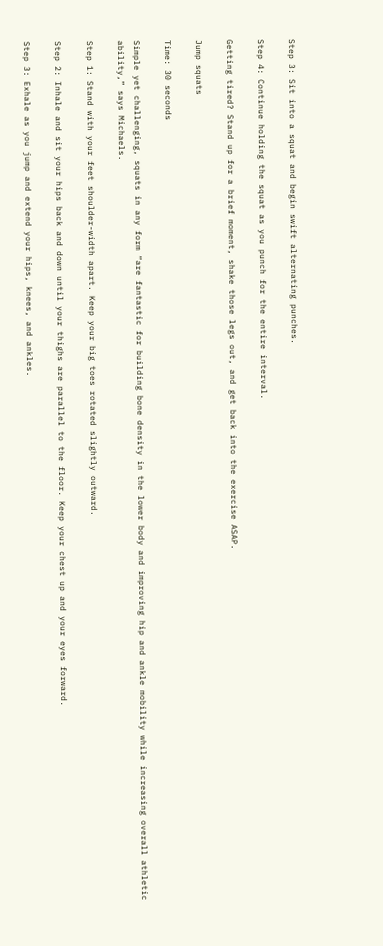Step 3: Sit into a squat and begin swift alternating punches.

Step 4: Continue holding the squat as you punch for the entire interval.

Getting tired? Stand up for a brief moment, shake those legs out, and get back into the exercise ASAP.

Jump squats

Time: 30 seconds

Simple yet challenging, squats in any form “are fantastic for building bone density in the lower body and improving hip and ankle mobility while increasing overall athletic ability,” says Michaels.

Step 1: Stand with your feet shoulder-width apart. Keep your big toes rotated slightly outward.

Step 2: Inhale and sit your hips back and down until your thighs are parallel to the floor. Keep your chest up and your eyes forward.

Step 3: Exhale as you jump and extend your hips, knees, and ankles.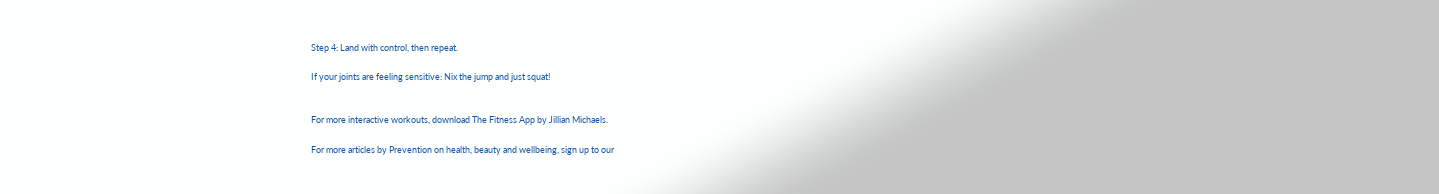Step 4: Land with control, then repeat.

If your joints are feeling sensitive: Nix the jump and just squat!


For more interactive workouts, download The Fitness App by Jillian Michaels.

For more articles by Prevention on health, beauty and wellbeing, sign up to our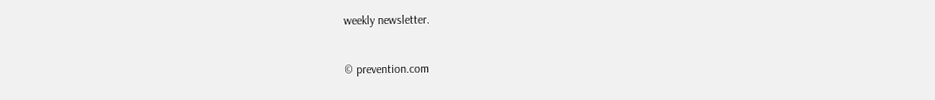weekly newsletter.

© prevention.com